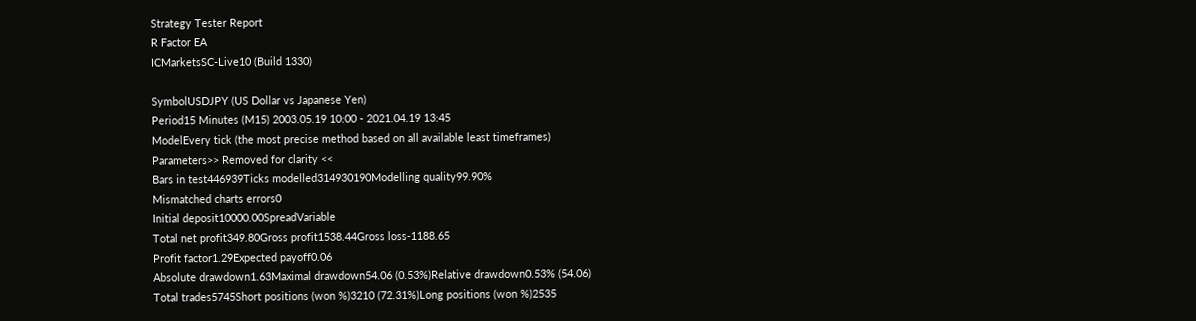Strategy Tester Report
R Factor EA
ICMarketsSC-Live10 (Build 1330)

SymbolUSDJPY (US Dollar vs Japanese Yen)
Period15 Minutes (M15) 2003.05.19 10:00 - 2021.04.19 13:45
ModelEvery tick (the most precise method based on all available least timeframes)
Parameters>> Removed for clarity <<
Bars in test446939Ticks modelled314930190Modelling quality99.90%
Mismatched charts errors0
Initial deposit10000.00SpreadVariable
Total net profit349.80Gross profit1538.44Gross loss-1188.65
Profit factor1.29Expected payoff0.06
Absolute drawdown1.63Maximal drawdown54.06 (0.53%)Relative drawdown0.53% (54.06)
Total trades5745Short positions (won %)3210 (72.31%)Long positions (won %)2535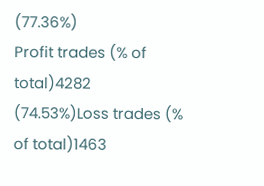(77.36%)
Profit trades (% of total)4282 (74.53%)Loss trades (% of total)1463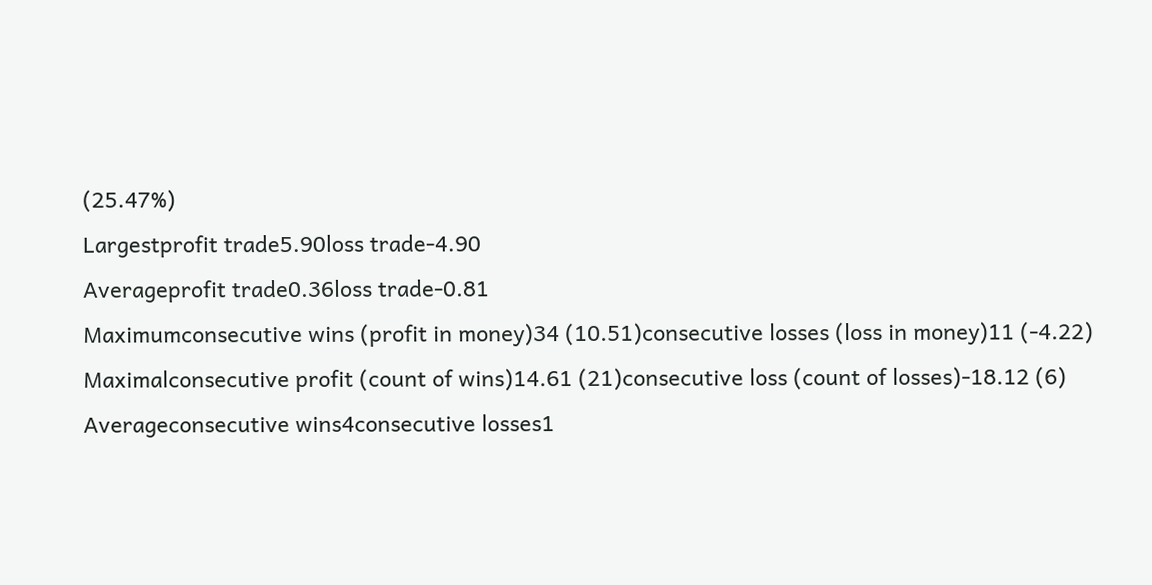(25.47%)
Largestprofit trade5.90loss trade-4.90
Averageprofit trade0.36loss trade-0.81
Maximumconsecutive wins (profit in money)34 (10.51)consecutive losses (loss in money)11 (-4.22)
Maximalconsecutive profit (count of wins)14.61 (21)consecutive loss (count of losses)-18.12 (6)
Averageconsecutive wins4consecutive losses1